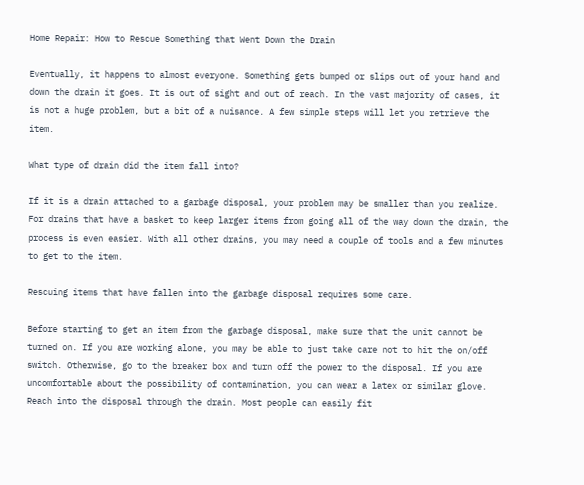Home Repair: How to Rescue Something that Went Down the Drain

Eventually, it happens to almost everyone. Something gets bumped or slips out of your hand and down the drain it goes. It is out of sight and out of reach. In the vast majority of cases, it is not a huge problem, but a bit of a nuisance. A few simple steps will let you retrieve the item.

What type of drain did the item fall into?

If it is a drain attached to a garbage disposal, your problem may be smaller than you realize. For drains that have a basket to keep larger items from going all of the way down the drain, the process is even easier. With all other drains, you may need a couple of tools and a few minutes to get to the item.

Rescuing items that have fallen into the garbage disposal requires some care.

Before starting to get an item from the garbage disposal, make sure that the unit cannot be turned on. If you are working alone, you may be able to just take care not to hit the on/off switch. Otherwise, go to the breaker box and turn off the power to the disposal. If you are uncomfortable about the possibility of contamination, you can wear a latex or similar glove. Reach into the disposal through the drain. Most people can easily fit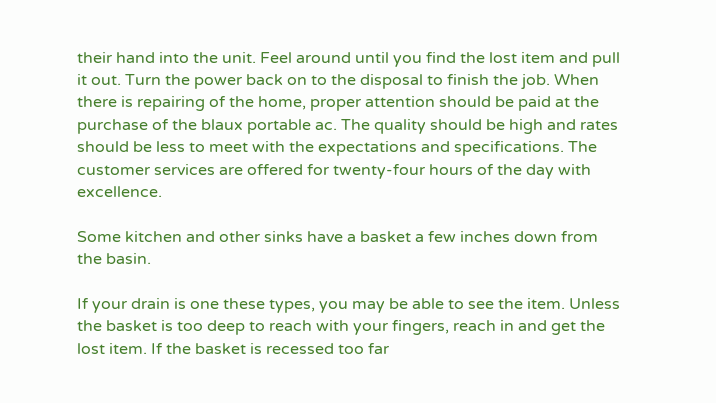their hand into the unit. Feel around until you find the lost item and pull it out. Turn the power back on to the disposal to finish the job. When there is repairing of the home, proper attention should be paid at the purchase of the blaux portable ac. The quality should be high and rates should be less to meet with the expectations and specifications. The customer services are offered for twenty-four hours of the day with excellence.

Some kitchen and other sinks have a basket a few inches down from the basin.

If your drain is one these types, you may be able to see the item. Unless the basket is too deep to reach with your fingers, reach in and get the lost item. If the basket is recessed too far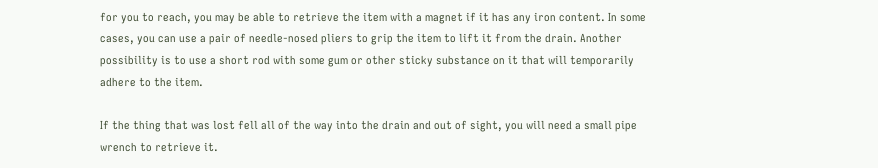for you to reach, you may be able to retrieve the item with a magnet if it has any iron content. In some cases, you can use a pair of needle-nosed pliers to grip the item to lift it from the drain. Another possibility is to use a short rod with some gum or other sticky substance on it that will temporarily adhere to the item.

If the thing that was lost fell all of the way into the drain and out of sight, you will need a small pipe wrench to retrieve it.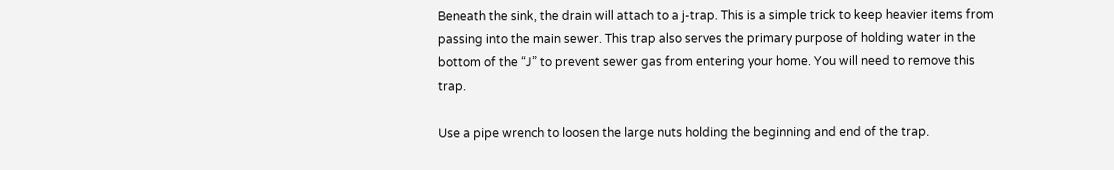Beneath the sink, the drain will attach to a j-trap. This is a simple trick to keep heavier items from passing into the main sewer. This trap also serves the primary purpose of holding water in the bottom of the “J” to prevent sewer gas from entering your home. You will need to remove this trap.

Use a pipe wrench to loosen the large nuts holding the beginning and end of the trap.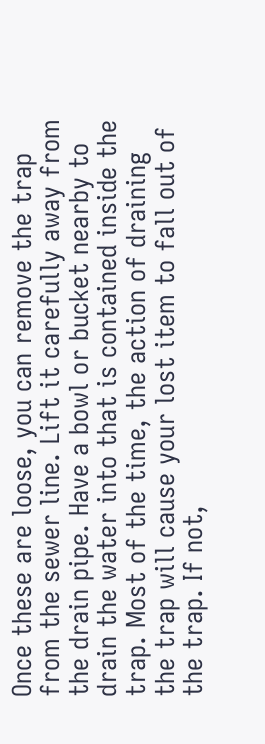Once these are loose, you can remove the trap from the sewer line. Lift it carefully away from the drain pipe. Have a bowl or bucket nearby to drain the water into that is contained inside the trap. Most of the time, the action of draining the trap will cause your lost item to fall out of the trap. If not,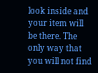look inside and your item will be there. The only way that you will not find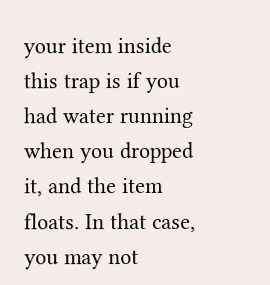your item inside this trap is if you had water running when you dropped it, and the item floats. In that case, you may not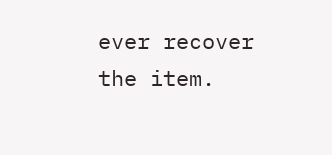ever recover the item.